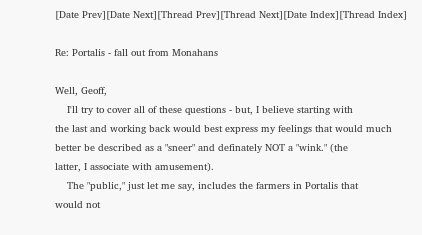[Date Prev][Date Next][Thread Prev][Thread Next][Date Index][Thread Index]

Re: Portalis - fall out from Monahans

Well, Geoff,
    I'll try to cover all of these questions - but, I believe starting with
the last and working back would best express my feelings that would much
better be described as a "sneer" and definately NOT a "wink." (the
latter, I associate with amusement).
    The "public," just let me say, includes the farmers in Portalis that
would not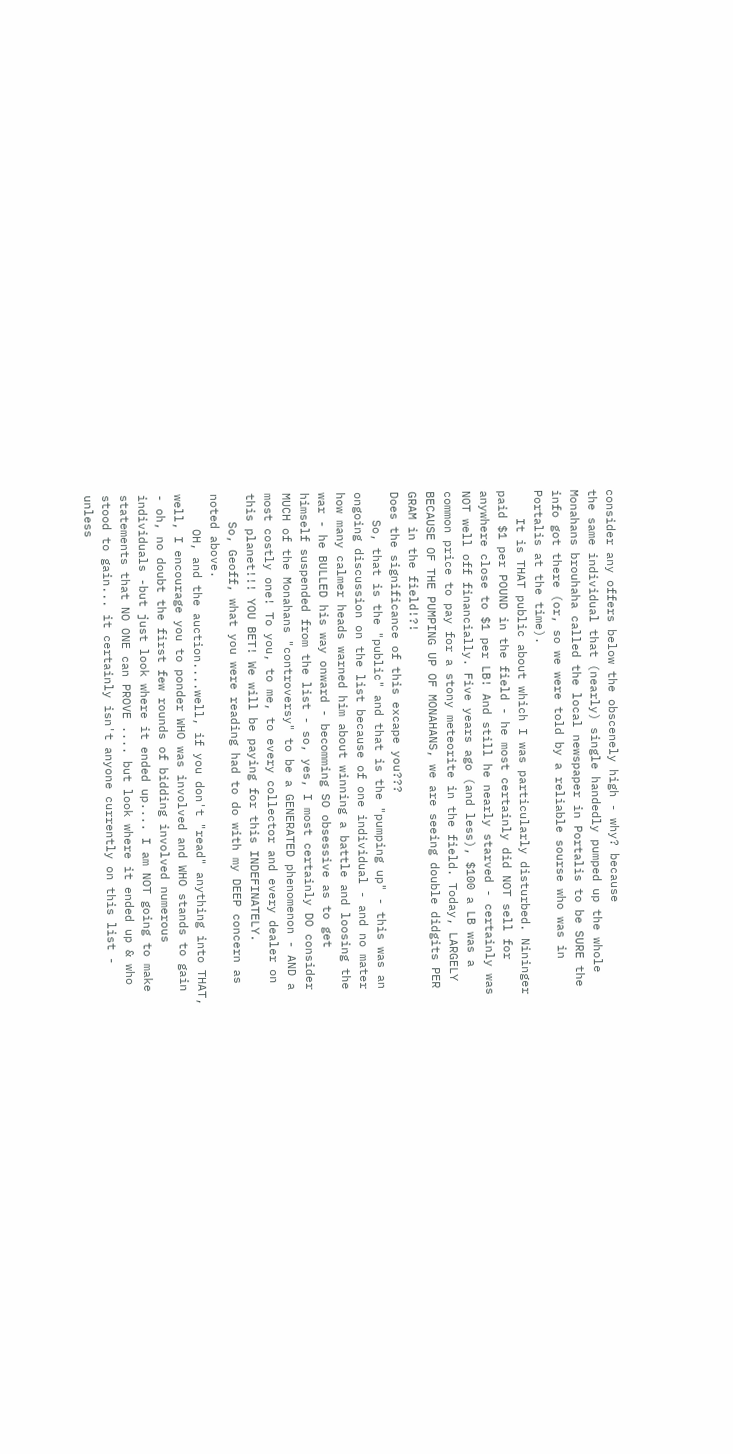consider any offers below the obscenely high - why? because
the same individual that (nearly) single handedly pumped up the whole
Monahans brouhaha called the local newspaper in Portalis to be SURE the
info got there (or, so we were told by a reliable sourse who was in
Portalis at the time).
    It is THAT public about which I was particularly disturbed. Nininger
paid $1 per POUND in the field - he most certainly did NOT sell for
anywhere close to $1 per LB! And still he nearly starved - certainly was
NOT well off financially. Five years ago (and less), $100 a LB was a
common price to pay for a stony meteorite in the field. Today, LARGELY
BECAUSE OF THE PUMPING UP OF MONAHANS, we are seeing double didgits PER
GRAM in the field!?!
Does the significance of this excape you???
    So, that is the "public" and that is the "pumping up" - this was an
ongoing discussion on the list because of one individual - and no mater
how many calmer heads warned him about winning a battle and loosing the
war - he BULLED his way onward - becomming SO obsessive as to get
himself suspended from the list - so, yes, I most certainly DO consider
MUCH of the Monahans "controversy" to be a GENERATED phenomenon - AND a
most costly one! To you, to me, to every collector and every dealer on
this planet!!! YOU BET! We will be paying for this INDEFINATELY.
    So, Geoff, what you were reading had to do with my DEEP concern as
noted above.
     OH, and the auction....well, if you don't "read" anything into THAT,
well, I encourage you to ponder WHO was involved and WHO stands to gain
- oh, no doubt the first few rounds of bidding involved numerous
individuals -but just look where it ended up.... I am NOT going to make
statements that NO ONE can PROVE .... but look where it ended up & who
stood to gain... it certainly isn't anyone currently on this list -
unless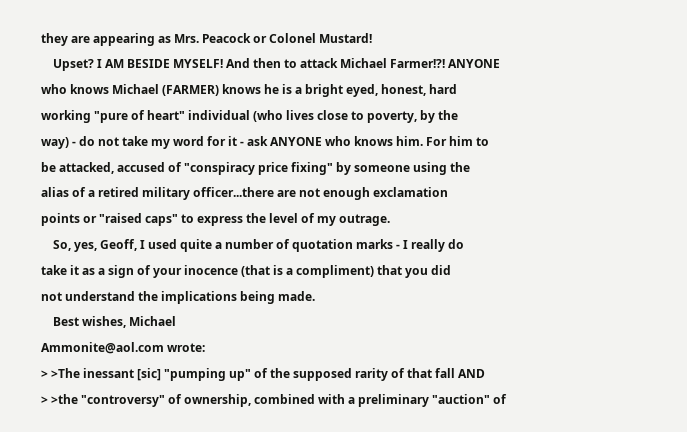they are appearing as Mrs. Peacock or Colonel Mustard!
    Upset? I AM BESIDE MYSELF! And then to attack Michael Farmer!?! ANYONE
who knows Michael (FARMER) knows he is a bright eyed, honest, hard
working "pure of heart" individual (who lives close to poverty, by the
way) - do not take my word for it - ask ANYONE who knows him. For him to
be attacked, accused of "conspiracy price fixing" by someone using the
alias of a retired military officer...there are not enough exclamation
points or "raised caps" to express the level of my outrage.
    So, yes, Geoff, I used quite a number of quotation marks - I really do
take it as a sign of your inocence (that is a compliment) that you did
not understand the implications being made.
    Best wishes, Michael
Ammonite@aol.com wrote:
> >The inessant [sic] "pumping up" of the supposed rarity of that fall AND
> >the "controversy" of ownership, combined with a preliminary "auction" of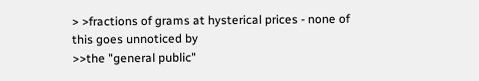> >fractions of grams at hysterical prices - none of this goes unnoticed by
>>the "general public"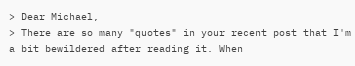> Dear Michael,
> There are so many "quotes" in your recent post that I'm a bit bewildered after reading it. When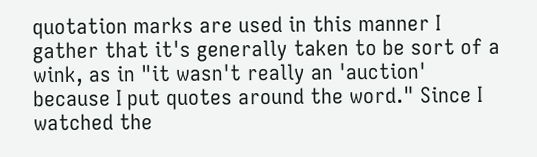quotation marks are used in this manner I gather that it's generally taken to be sort of a wink, as in "it wasn't really an 'auction' because I put quotes around the word." Since I watched the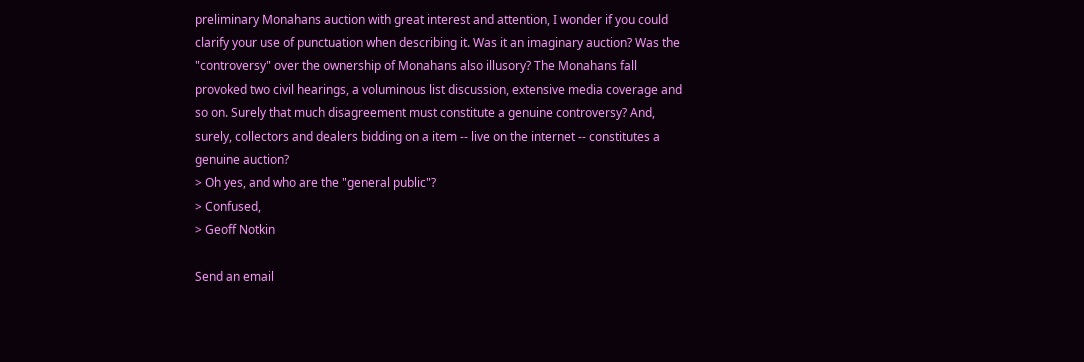preliminary Monahans auction with great interest and attention, I wonder if you could clarify your use of punctuation when describing it. Was it an imaginary auction? Was the "controversy" over the ownership of Monahans also illusory? The Monahans fall provoked two civil hearings, a voluminous list discussion, extensive media coverage and so on. Surely that much disagreement must constitute a genuine controversy? And, surely, collectors and dealers bidding on a item -- live on the internet -- constitutes a genuine auction?
> Oh yes, and who are the "general public"?
> Confused,
> Geoff Notkin

Send an email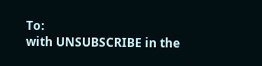To:
with UNSUBSCRIBE in the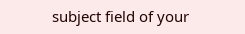subject field of your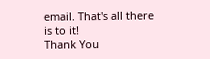email. That's all there is to it!
Thank You